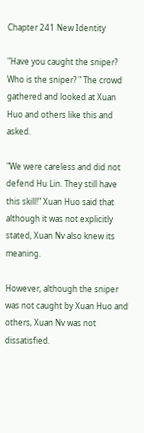Chapter 241 New Identity

"Have you caught the sniper? Who is the sniper? " The crowd gathered and looked at Xuan Huo and others like this and asked.

"We were careless and did not defend Hu Lin. They still have this skill!" Xuan Huo said that although it was not explicitly stated, Xuan Nv also knew its meaning.

However, although the sniper was not caught by Xuan Huo and others, Xuan Nv was not dissatisfied.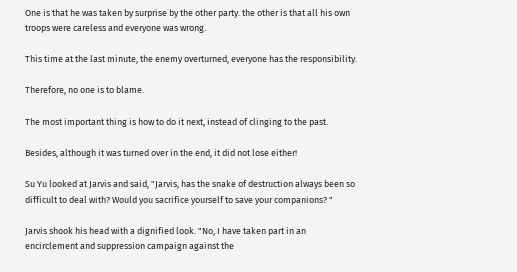One is that he was taken by surprise by the other party. the other is that all his own troops were careless and everyone was wrong.

This time at the last minute, the enemy overturned, everyone has the responsibility.

Therefore, no one is to blame.

The most important thing is how to do it next, instead of clinging to the past.

Besides, although it was turned over in the end, it did not lose either!

Su Yu looked at Jarvis and said, "Jarvis, has the snake of destruction always been so difficult to deal with? Would you sacrifice yourself to save your companions? "

Jarvis shook his head with a dignified look. "No, I have taken part in an encirclement and suppression campaign against the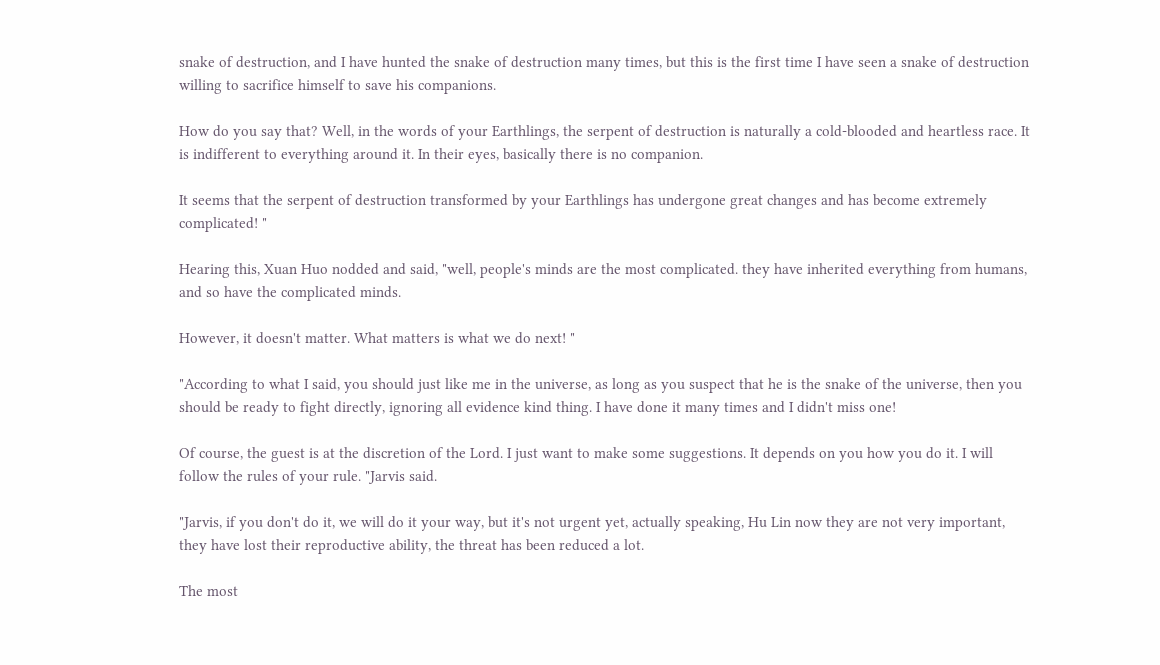snake of destruction, and I have hunted the snake of destruction many times, but this is the first time I have seen a snake of destruction willing to sacrifice himself to save his companions.

How do you say that? Well, in the words of your Earthlings, the serpent of destruction is naturally a cold-blooded and heartless race. It is indifferent to everything around it. In their eyes, basically there is no companion.

It seems that the serpent of destruction transformed by your Earthlings has undergone great changes and has become extremely complicated! "

Hearing this, Xuan Huo nodded and said, "well, people's minds are the most complicated. they have inherited everything from humans, and so have the complicated minds.

However, it doesn't matter. What matters is what we do next! "

"According to what I said, you should just like me in the universe, as long as you suspect that he is the snake of the universe, then you should be ready to fight directly, ignoring all evidence kind thing. I have done it many times and I didn't miss one!

Of course, the guest is at the discretion of the Lord. I just want to make some suggestions. It depends on you how you do it. I will follow the rules of your rule. "Jarvis said.

"Jarvis, if you don't do it, we will do it your way, but it's not urgent yet, actually speaking, Hu Lin now they are not very important, they have lost their reproductive ability, the threat has been reduced a lot.

The most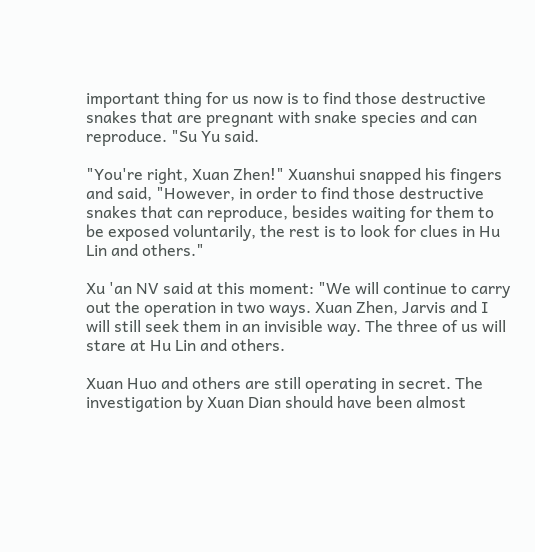important thing for us now is to find those destructive snakes that are pregnant with snake species and can reproduce. "Su Yu said.

"You're right, Xuan Zhen!" Xuanshui snapped his fingers and said, "However, in order to find those destructive snakes that can reproduce, besides waiting for them to be exposed voluntarily, the rest is to look for clues in Hu Lin and others."

Xu 'an NV said at this moment: "We will continue to carry out the operation in two ways. Xuan Zhen, Jarvis and I will still seek them in an invisible way. The three of us will stare at Hu Lin and others.

Xuan Huo and others are still operating in secret. The investigation by Xuan Dian should have been almost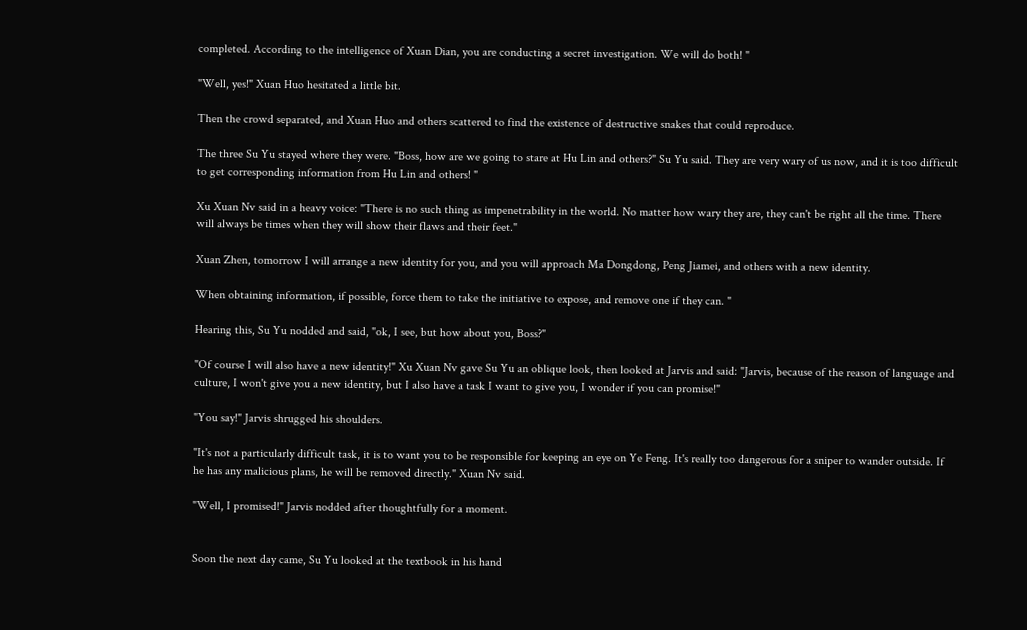completed. According to the intelligence of Xuan Dian, you are conducting a secret investigation. We will do both! "

"Well, yes!" Xuan Huo hesitated a little bit.

Then the crowd separated, and Xuan Huo and others scattered to find the existence of destructive snakes that could reproduce.

The three Su Yu stayed where they were. "Boss, how are we going to stare at Hu Lin and others?" Su Yu said. They are very wary of us now, and it is too difficult to get corresponding information from Hu Lin and others! "

Xu Xuan Nv said in a heavy voice: "There is no such thing as impenetrability in the world. No matter how wary they are, they can't be right all the time. There will always be times when they will show their flaws and their feet."

Xuan Zhen, tomorrow I will arrange a new identity for you, and you will approach Ma Dongdong, Peng Jiamei, and others with a new identity.

When obtaining information, if possible, force them to take the initiative to expose, and remove one if they can. "

Hearing this, Su Yu nodded and said, "ok, I see, but how about you, Boss?"

"Of course I will also have a new identity!" Xu Xuan Nv gave Su Yu an oblique look, then looked at Jarvis and said: "Jarvis, because of the reason of language and culture, I won't give you a new identity, but I also have a task I want to give you, I wonder if you can promise!"

"You say!" Jarvis shrugged his shoulders.

"It's not a particularly difficult task, it is to want you to be responsible for keeping an eye on Ye Feng. It's really too dangerous for a sniper to wander outside. If he has any malicious plans, he will be removed directly." Xuan Nv said.

"Well, I promised!" Jarvis nodded after thoughtfully for a moment.


Soon the next day came, Su Yu looked at the textbook in his hand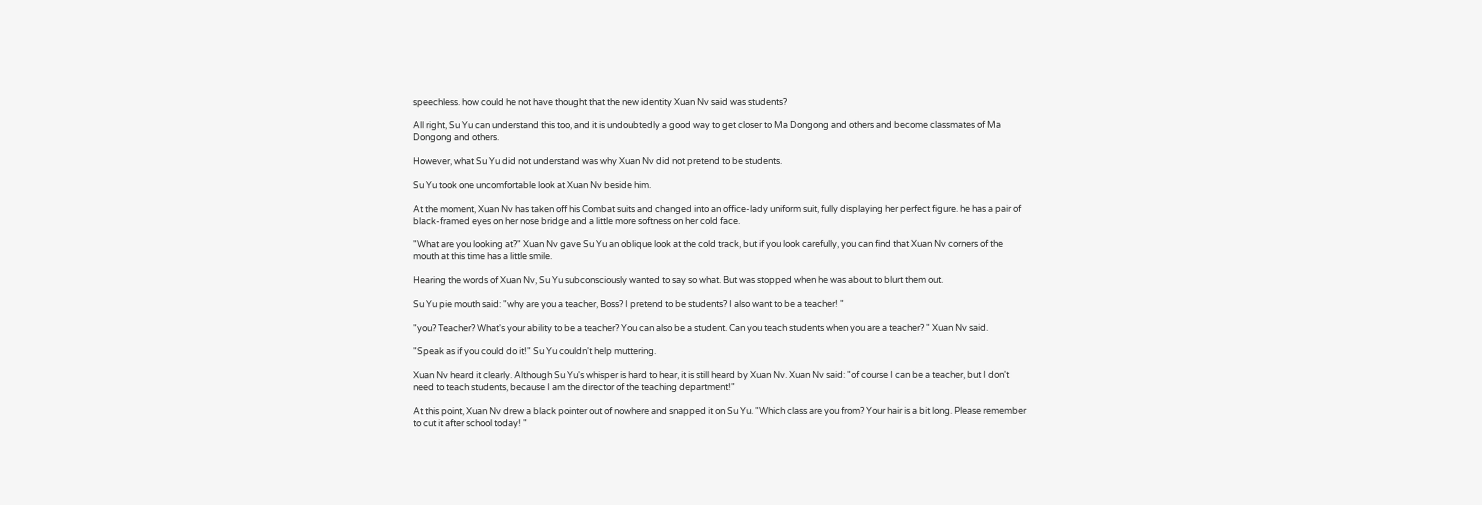speechless. how could he not have thought that the new identity Xuan Nv said was students?

All right, Su Yu can understand this too, and it is undoubtedly a good way to get closer to Ma Dongong and others and become classmates of Ma Dongong and others.

However, what Su Yu did not understand was why Xuan Nv did not pretend to be students.

Su Yu took one uncomfortable look at Xuan Nv beside him.

At the moment, Xuan Nv has taken off his Combat suits and changed into an office-lady uniform suit, fully displaying her perfect figure. he has a pair of black-framed eyes on her nose bridge and a little more softness on her cold face.

"What are you looking at?" Xuan Nv gave Su Yu an oblique look at the cold track, but if you look carefully, you can find that Xuan Nv corners of the mouth at this time has a little smile.

Hearing the words of Xuan Nv, Su Yu subconsciously wanted to say so what. But was stopped when he was about to blurt them out.

Su Yu pie mouth said: "why are you a teacher, Boss? I pretend to be students? I also want to be a teacher! "

"you? Teacher? What's your ability to be a teacher? You can also be a student. Can you teach students when you are a teacher? " Xuan Nv said.

"Speak as if you could do it!" Su Yu couldn't help muttering.

Xuan Nv heard it clearly. Although Su Yu's whisper is hard to hear, it is still heard by Xuan Nv. Xuan Nv said: "of course I can be a teacher, but I don't need to teach students, because I am the director of the teaching department!"

At this point, Xuan Nv drew a black pointer out of nowhere and snapped it on Su Yu. "Which class are you from? Your hair is a bit long. Please remember to cut it after school today! "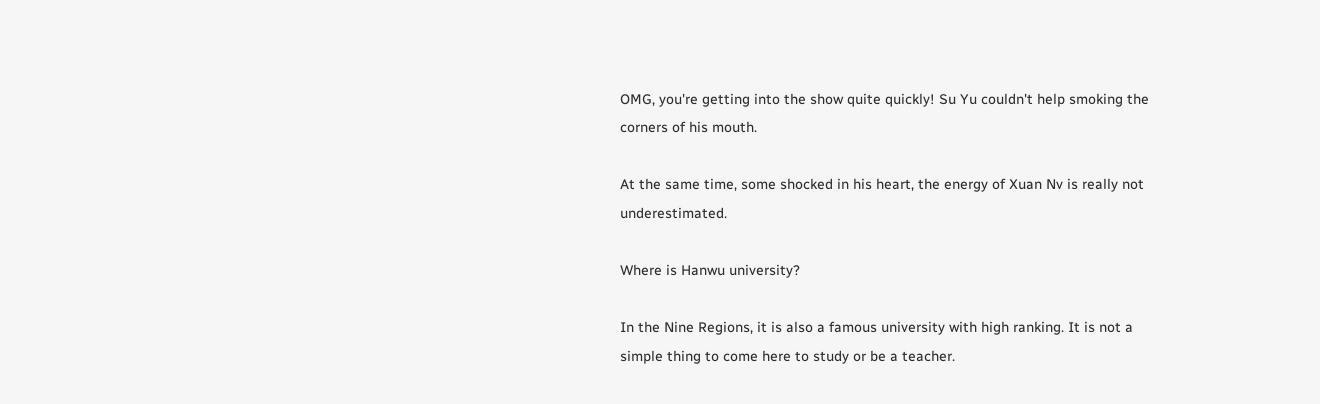OMG, you're getting into the show quite quickly! Su Yu couldn't help smoking the corners of his mouth.

At the same time, some shocked in his heart, the energy of Xuan Nv is really not underestimated.

Where is Hanwu university?

In the Nine Regions, it is also a famous university with high ranking. It is not a simple thing to come here to study or be a teacher.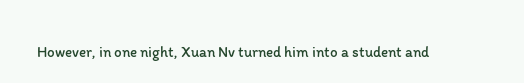However, in one night, Xuan Nv turned him into a student and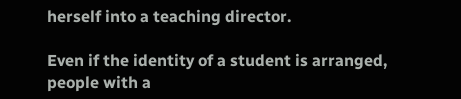herself into a teaching director.

Even if the identity of a student is arranged, people with a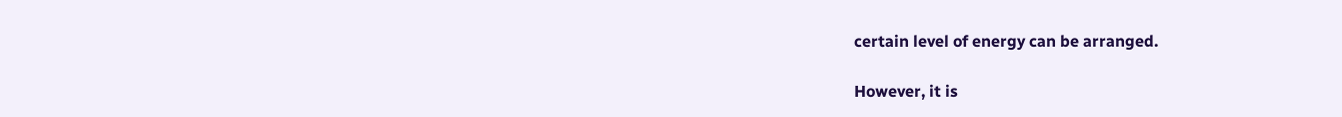certain level of energy can be arranged.

However, it is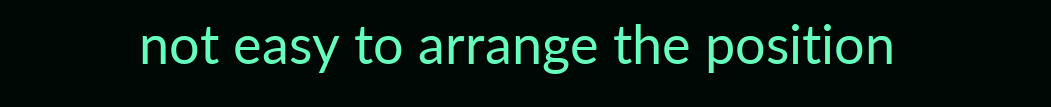not easy to arrange the position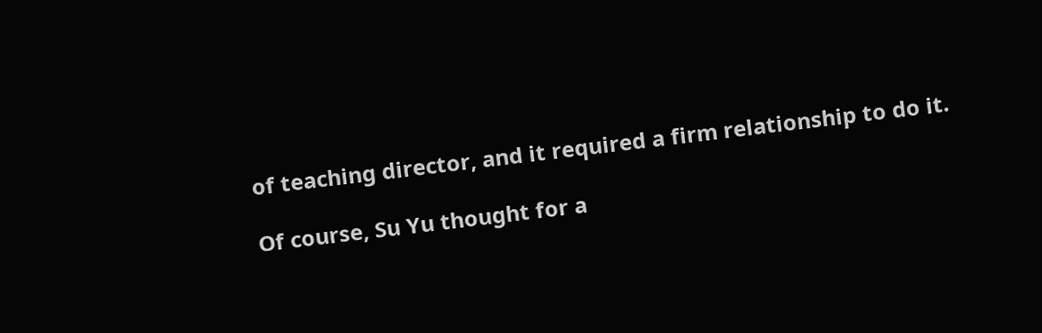of teaching director, and it required a firm relationship to do it.

Of course, Su Yu thought for a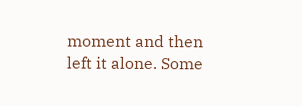moment and then left it alone. Some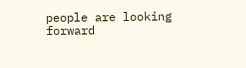people are looking forward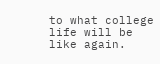to what college life will be like again.